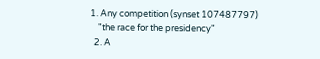1. Any competition (synset 107487797)
    "the race for the presidency"
  2. A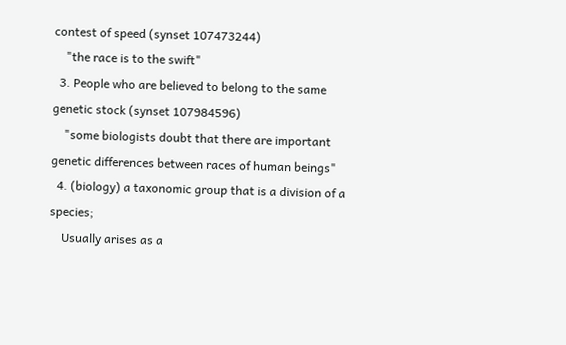contest of speed (synset 107473244)
    "the race is to the swift"
  3. People who are believed to belong to the same genetic stock (synset 107984596)
    "some biologists doubt that there are important genetic differences between races of human beings"
  4. (biology) a taxonomic group that is a division of a species;
    Usually arises as a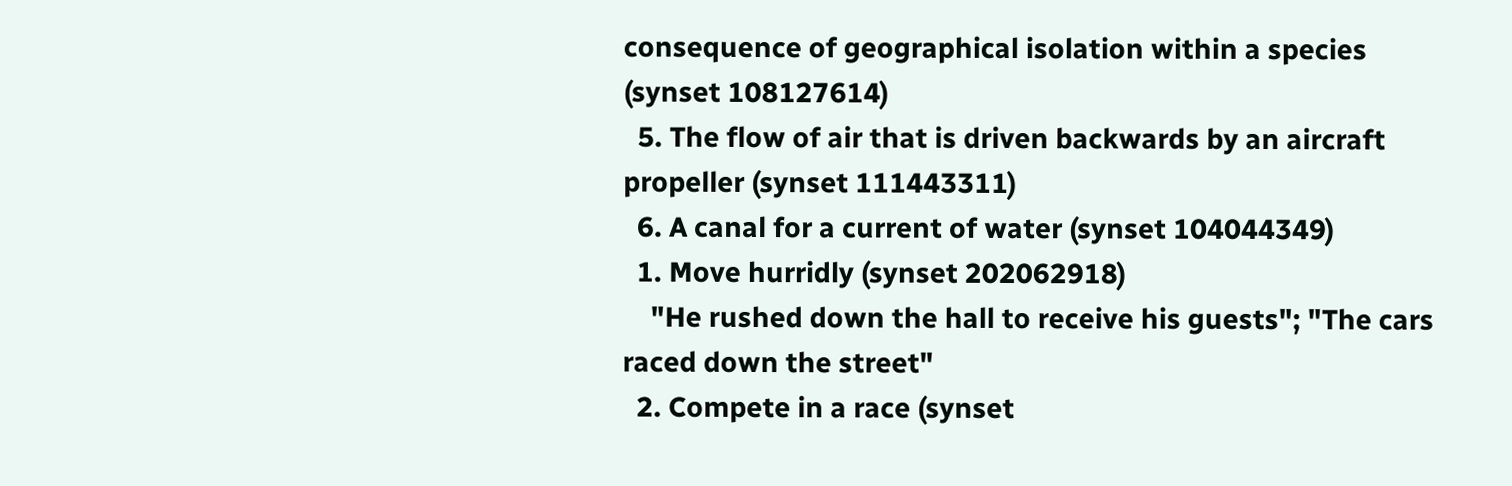consequence of geographical isolation within a species (synset 108127614)
  5. The flow of air that is driven backwards by an aircraft propeller (synset 111443311)
  6. A canal for a current of water (synset 104044349)
  1. Move hurridly (synset 202062918)
    "He rushed down the hall to receive his guests"; "The cars raced down the street"
  2. Compete in a race (synset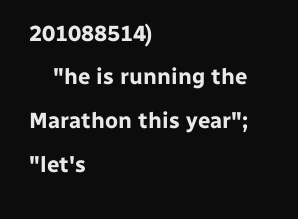201088514)
    "he is running the Marathon this year"; "let's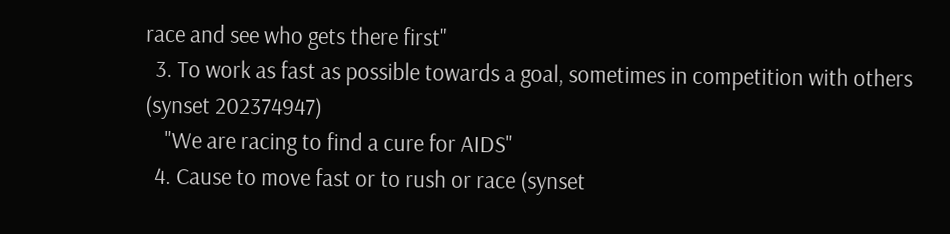race and see who gets there first"
  3. To work as fast as possible towards a goal, sometimes in competition with others (synset 202374947)
    "We are racing to find a cure for AIDS"
  4. Cause to move fast or to rush or race (synset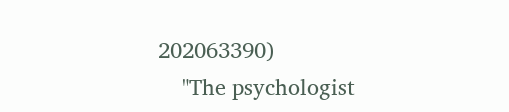202063390)
    "The psychologist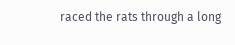raced the rats through a long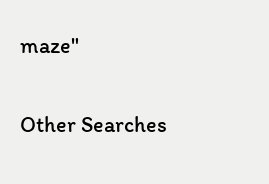maze"

Other Searches